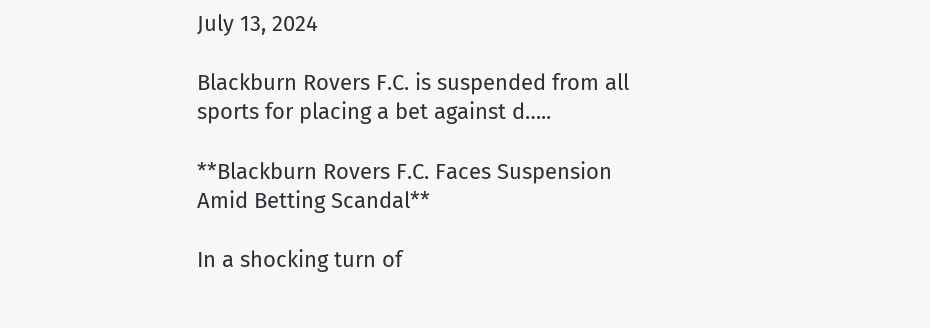July 13, 2024

Blackburn Rovers F.C. is suspended from all sports for placing a bet against d…..

**Blackburn Rovers F.C. Faces Suspension Amid Betting Scandal**

In a shocking turn of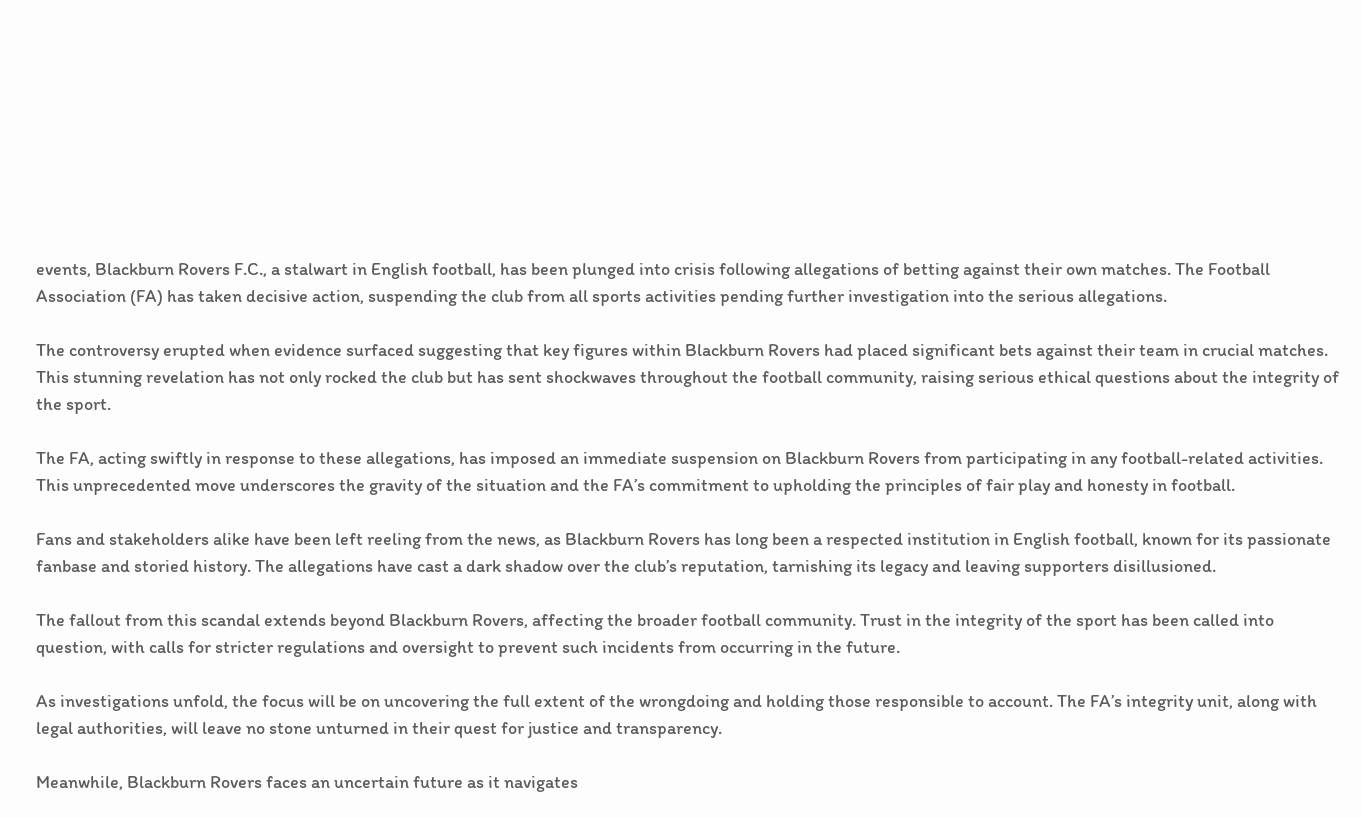events, Blackburn Rovers F.C., a stalwart in English football, has been plunged into crisis following allegations of betting against their own matches. The Football Association (FA) has taken decisive action, suspending the club from all sports activities pending further investigation into the serious allegations.

The controversy erupted when evidence surfaced suggesting that key figures within Blackburn Rovers had placed significant bets against their team in crucial matches. This stunning revelation has not only rocked the club but has sent shockwaves throughout the football community, raising serious ethical questions about the integrity of the sport.

The FA, acting swiftly in response to these allegations, has imposed an immediate suspension on Blackburn Rovers from participating in any football-related activities. This unprecedented move underscores the gravity of the situation and the FA’s commitment to upholding the principles of fair play and honesty in football.

Fans and stakeholders alike have been left reeling from the news, as Blackburn Rovers has long been a respected institution in English football, known for its passionate fanbase and storied history. The allegations have cast a dark shadow over the club’s reputation, tarnishing its legacy and leaving supporters disillusioned.

The fallout from this scandal extends beyond Blackburn Rovers, affecting the broader football community. Trust in the integrity of the sport has been called into question, with calls for stricter regulations and oversight to prevent such incidents from occurring in the future.

As investigations unfold, the focus will be on uncovering the full extent of the wrongdoing and holding those responsible to account. The FA’s integrity unit, along with legal authorities, will leave no stone unturned in their quest for justice and transparency.

Meanwhile, Blackburn Rovers faces an uncertain future as it navigates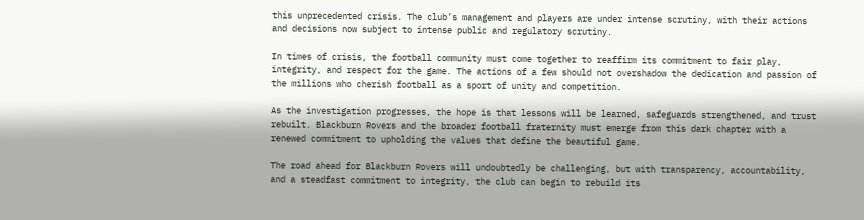this unprecedented crisis. The club’s management and players are under intense scrutiny, with their actions and decisions now subject to intense public and regulatory scrutiny.

In times of crisis, the football community must come together to reaffirm its commitment to fair play, integrity, and respect for the game. The actions of a few should not overshadow the dedication and passion of the millions who cherish football as a sport of unity and competition.

As the investigation progresses, the hope is that lessons will be learned, safeguards strengthened, and trust rebuilt. Blackburn Rovers and the broader football fraternity must emerge from this dark chapter with a renewed commitment to upholding the values that define the beautiful game.

The road ahead for Blackburn Rovers will undoubtedly be challenging, but with transparency, accountability, and a steadfast commitment to integrity, the club can begin to rebuild its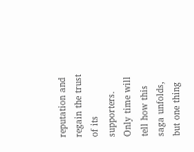reputation and regain the trust of its supporters. Only time will tell how this saga unfolds, but one thing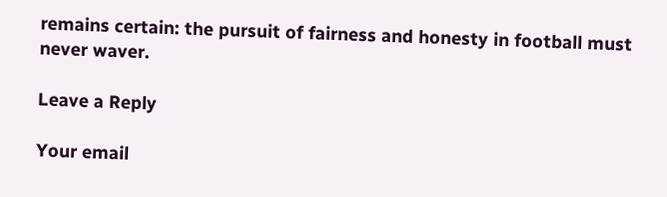remains certain: the pursuit of fairness and honesty in football must never waver.

Leave a Reply

Your email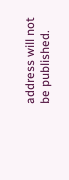address will not be published.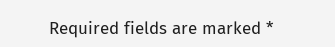Required fields are marked *